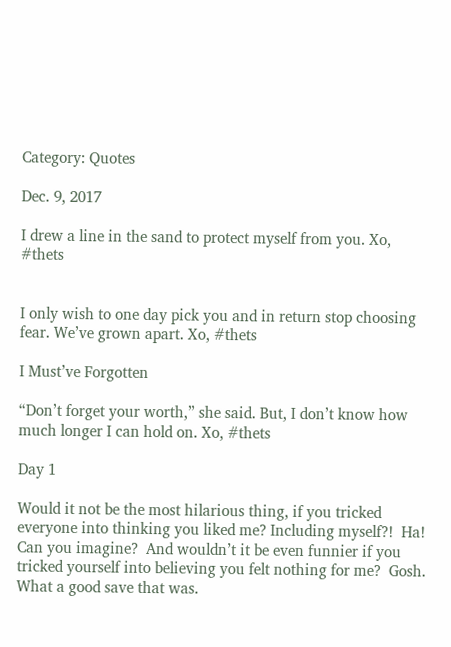Category: Quotes

Dec. 9, 2017

I drew a line in the sand to protect myself from you. Xo, #thets


I only wish to one day pick you and in return stop choosing fear. We’ve grown apart. Xo, #thets

I Must’ve Forgotten

“Don’t forget your worth,” she said. But, I don’t know how much longer I can hold on. Xo, #thets

Day 1

Would it not be the most hilarious thing, if you tricked everyone into thinking you liked me? Including myself?!  Ha! Can you imagine?  And wouldn’t it be even funnier if you tricked yourself into believing you felt nothing for me?  Gosh. What a good save that was.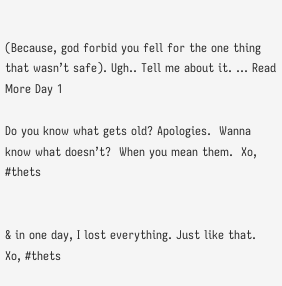(Because, god forbid you fell for the one thing that wasn’t safe). Ugh.. Tell me about it. … Read More Day 1

Do you know what gets old? Apologies.  Wanna know what doesn’t?  When you mean them.  Xo, #thets


& in one day, I lost everything. Just like that.  Xo, #thets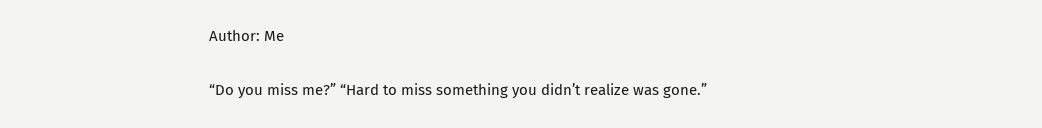Author: Me

“Do you miss me?” “Hard to miss something you didn’t realize was gone.”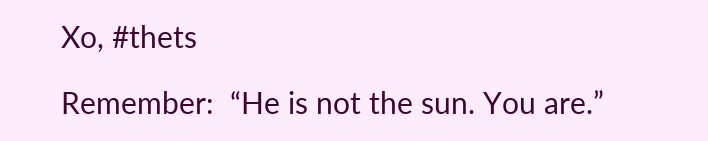Xo, #thets

Remember:  “He is not the sun. You are.”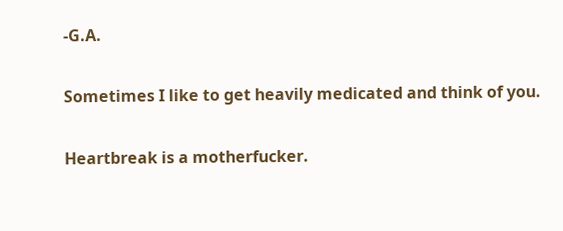-G.A.

Sometimes I like to get heavily medicated and think of you.

Heartbreak is a motherfucker.